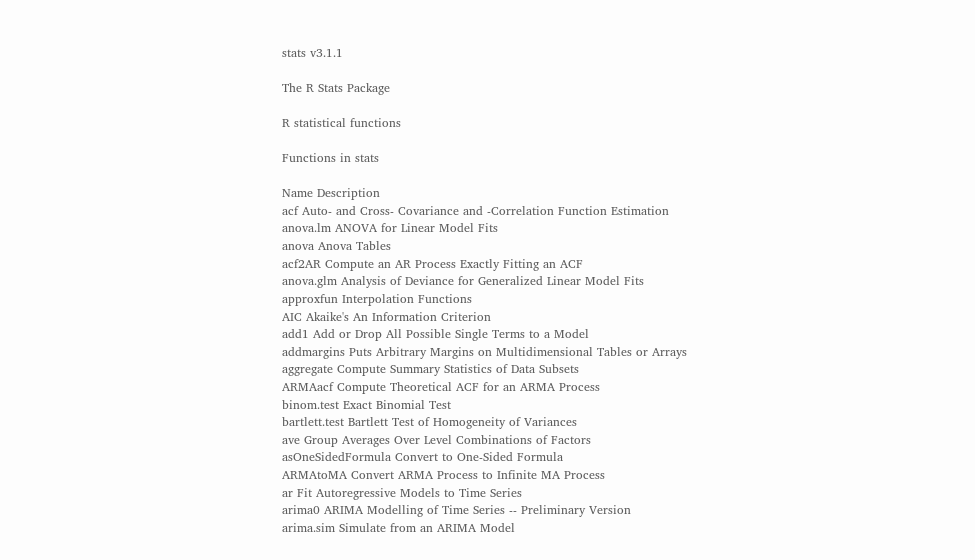stats v3.1.1

The R Stats Package

R statistical functions

Functions in stats

Name Description
acf Auto- and Cross- Covariance and -Correlation Function Estimation
anova.lm ANOVA for Linear Model Fits
anova Anova Tables
acf2AR Compute an AR Process Exactly Fitting an ACF
anova.glm Analysis of Deviance for Generalized Linear Model Fits
approxfun Interpolation Functions
AIC Akaike's An Information Criterion
add1 Add or Drop All Possible Single Terms to a Model
addmargins Puts Arbitrary Margins on Multidimensional Tables or Arrays
aggregate Compute Summary Statistics of Data Subsets
ARMAacf Compute Theoretical ACF for an ARMA Process
binom.test Exact Binomial Test
bartlett.test Bartlett Test of Homogeneity of Variances
ave Group Averages Over Level Combinations of Factors
asOneSidedFormula Convert to One-Sided Formula
ARMAtoMA Convert ARMA Process to Infinite MA Process
ar Fit Autoregressive Models to Time Series
arima0 ARIMA Modelling of Time Series -- Preliminary Version
arima.sim Simulate from an ARIMA Model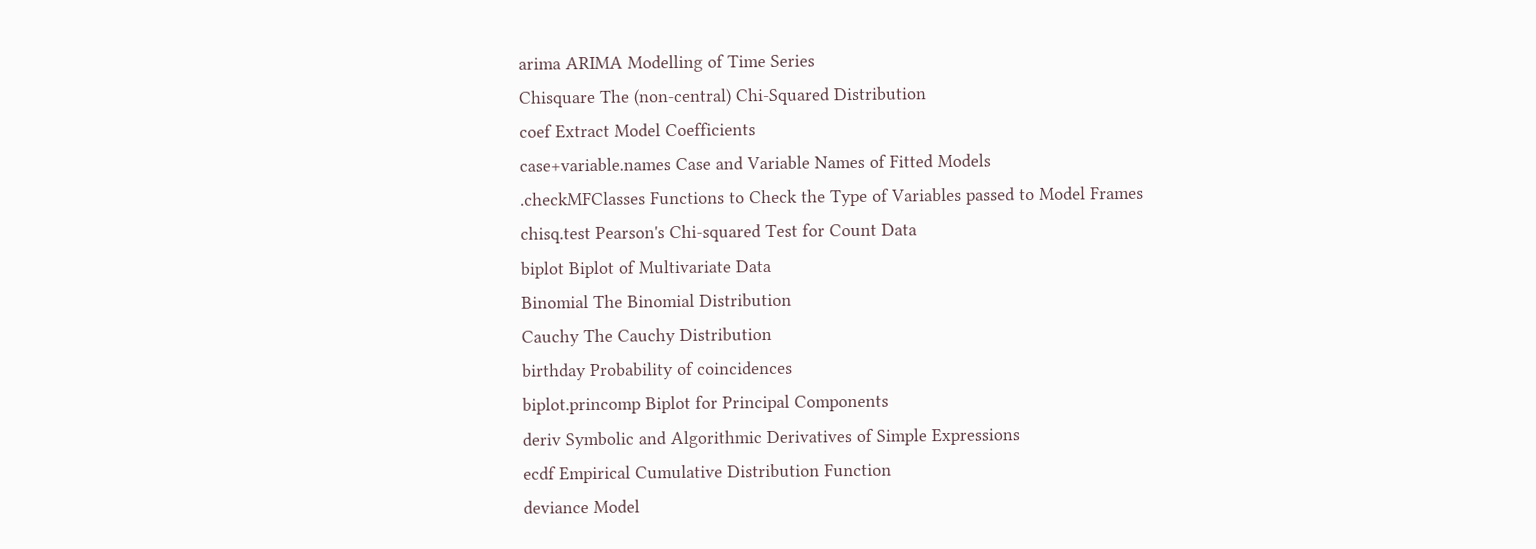arima ARIMA Modelling of Time Series
Chisquare The (non-central) Chi-Squared Distribution
coef Extract Model Coefficients
case+variable.names Case and Variable Names of Fitted Models
.checkMFClasses Functions to Check the Type of Variables passed to Model Frames
chisq.test Pearson's Chi-squared Test for Count Data
biplot Biplot of Multivariate Data
Binomial The Binomial Distribution
Cauchy The Cauchy Distribution
birthday Probability of coincidences
biplot.princomp Biplot for Principal Components
deriv Symbolic and Algorithmic Derivatives of Simple Expressions
ecdf Empirical Cumulative Distribution Function
deviance Model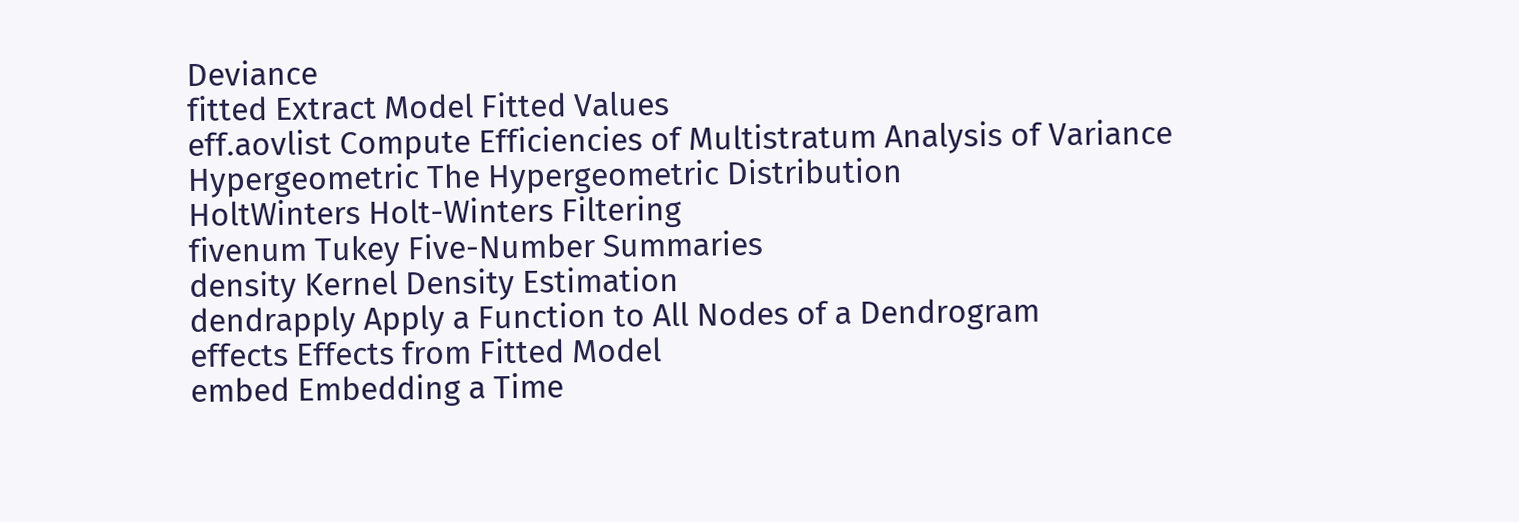Deviance
fitted Extract Model Fitted Values
eff.aovlist Compute Efficiencies of Multistratum Analysis of Variance
Hypergeometric The Hypergeometric Distribution
HoltWinters Holt-Winters Filtering
fivenum Tukey Five-Number Summaries
density Kernel Density Estimation
dendrapply Apply a Function to All Nodes of a Dendrogram
effects Effects from Fitted Model
embed Embedding a Time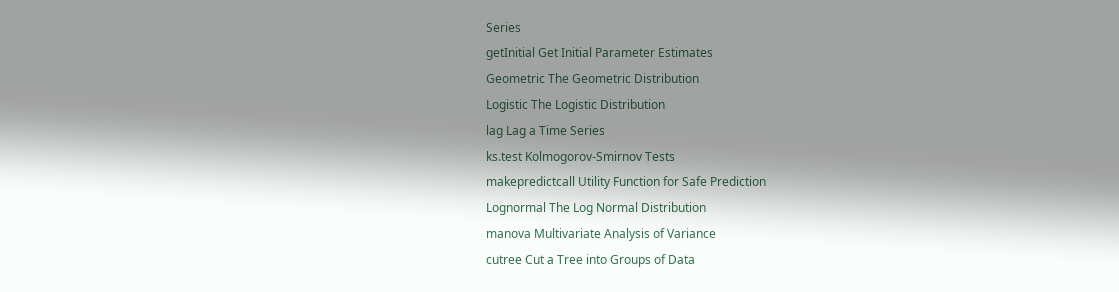Series
getInitial Get Initial Parameter Estimates
Geometric The Geometric Distribution
Logistic The Logistic Distribution
lag Lag a Time Series
ks.test Kolmogorov-Smirnov Tests
makepredictcall Utility Function for Safe Prediction
Lognormal The Log Normal Distribution
manova Multivariate Analysis of Variance
cutree Cut a Tree into Groups of Data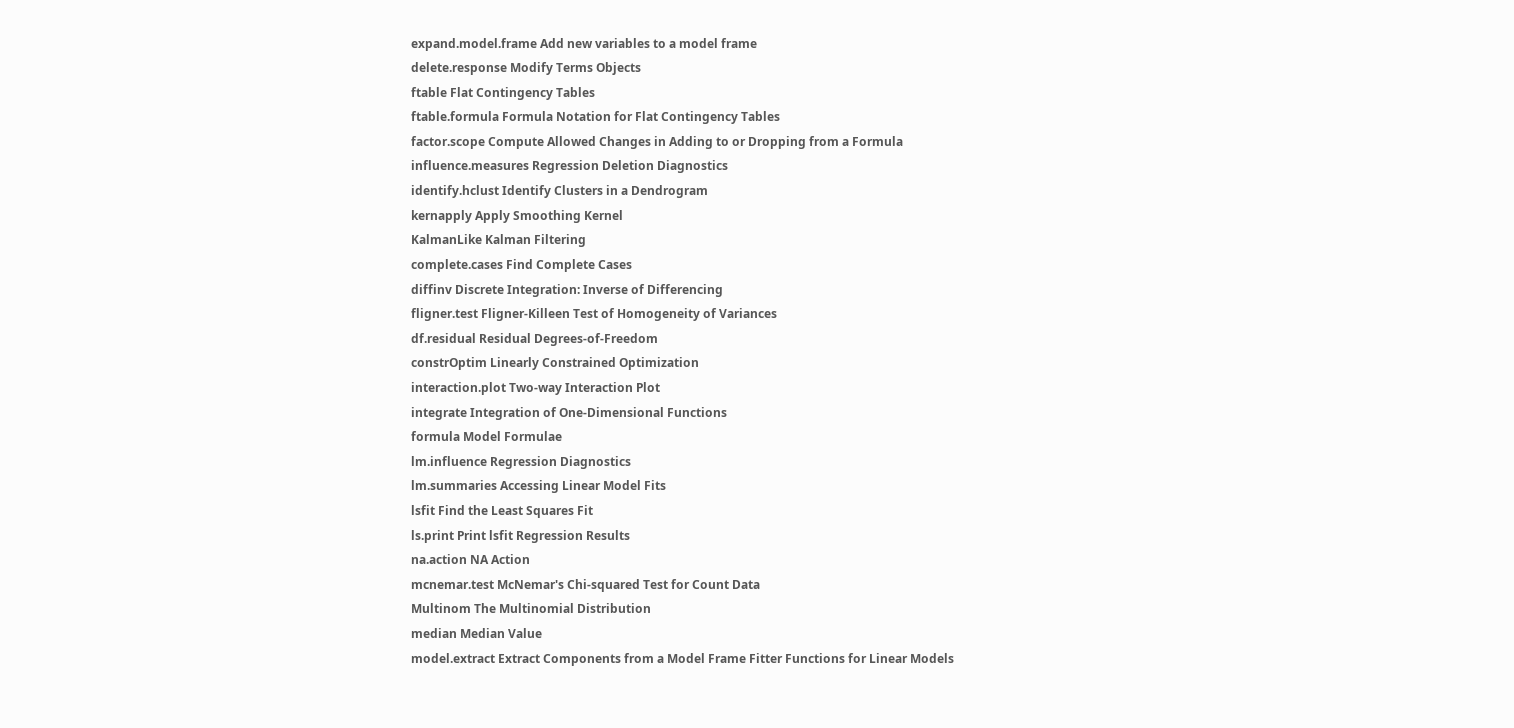expand.model.frame Add new variables to a model frame
delete.response Modify Terms Objects
ftable Flat Contingency Tables
ftable.formula Formula Notation for Flat Contingency Tables
factor.scope Compute Allowed Changes in Adding to or Dropping from a Formula
influence.measures Regression Deletion Diagnostics
identify.hclust Identify Clusters in a Dendrogram
kernapply Apply Smoothing Kernel
KalmanLike Kalman Filtering
complete.cases Find Complete Cases
diffinv Discrete Integration: Inverse of Differencing
fligner.test Fligner-Killeen Test of Homogeneity of Variances
df.residual Residual Degrees-of-Freedom
constrOptim Linearly Constrained Optimization
interaction.plot Two-way Interaction Plot
integrate Integration of One-Dimensional Functions
formula Model Formulae
lm.influence Regression Diagnostics
lm.summaries Accessing Linear Model Fits
lsfit Find the Least Squares Fit
ls.print Print lsfit Regression Results
na.action NA Action
mcnemar.test McNemar's Chi-squared Test for Count Data
Multinom The Multinomial Distribution
median Median Value
model.extract Extract Components from a Model Frame Fitter Functions for Linear Models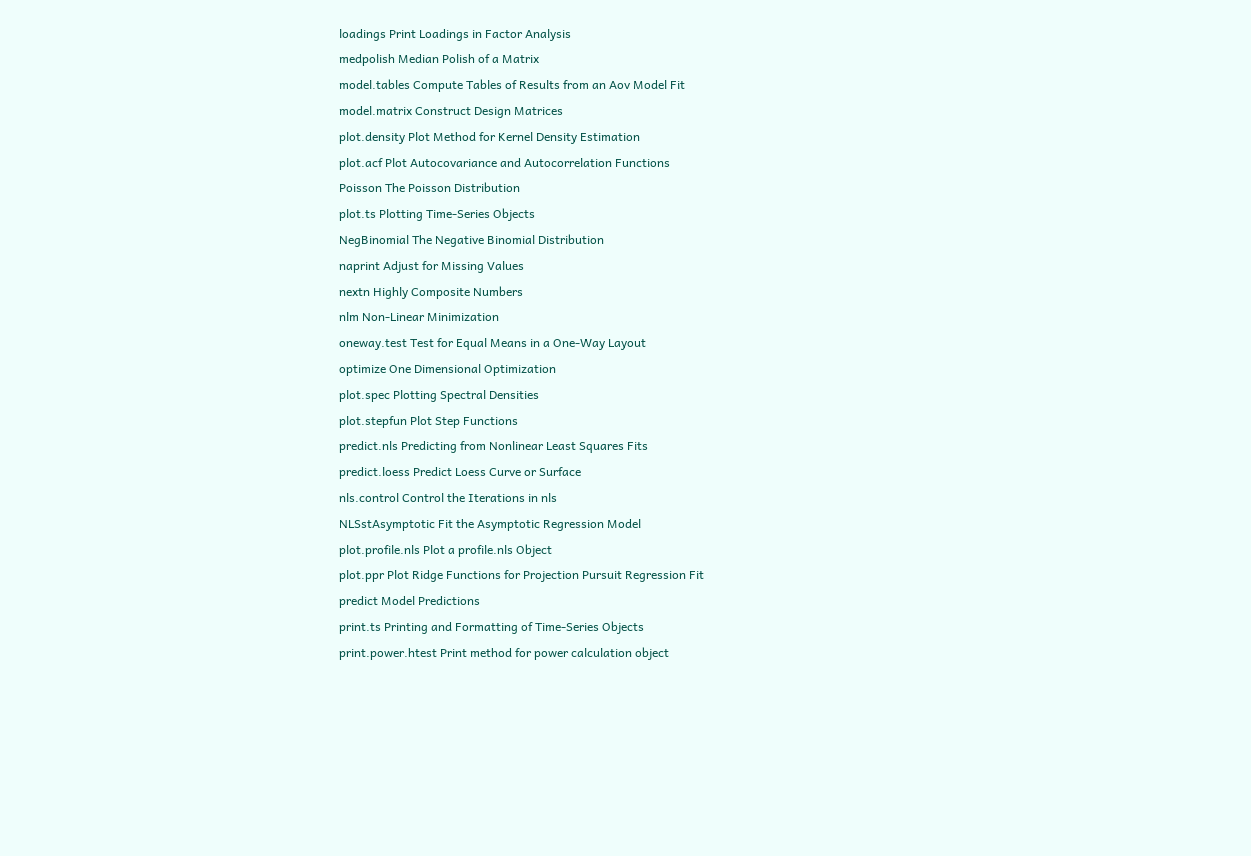loadings Print Loadings in Factor Analysis
medpolish Median Polish of a Matrix
model.tables Compute Tables of Results from an Aov Model Fit
model.matrix Construct Design Matrices
plot.density Plot Method for Kernel Density Estimation
plot.acf Plot Autocovariance and Autocorrelation Functions
Poisson The Poisson Distribution
plot.ts Plotting Time-Series Objects
NegBinomial The Negative Binomial Distribution
naprint Adjust for Missing Values
nextn Highly Composite Numbers
nlm Non-Linear Minimization
oneway.test Test for Equal Means in a One-Way Layout
optimize One Dimensional Optimization
plot.spec Plotting Spectral Densities
plot.stepfun Plot Step Functions
predict.nls Predicting from Nonlinear Least Squares Fits
predict.loess Predict Loess Curve or Surface
nls.control Control the Iterations in nls
NLSstAsymptotic Fit the Asymptotic Regression Model
plot.profile.nls Plot a profile.nls Object
plot.ppr Plot Ridge Functions for Projection Pursuit Regression Fit
predict Model Predictions
print.ts Printing and Formatting of Time-Series Objects
print.power.htest Print method for power calculation object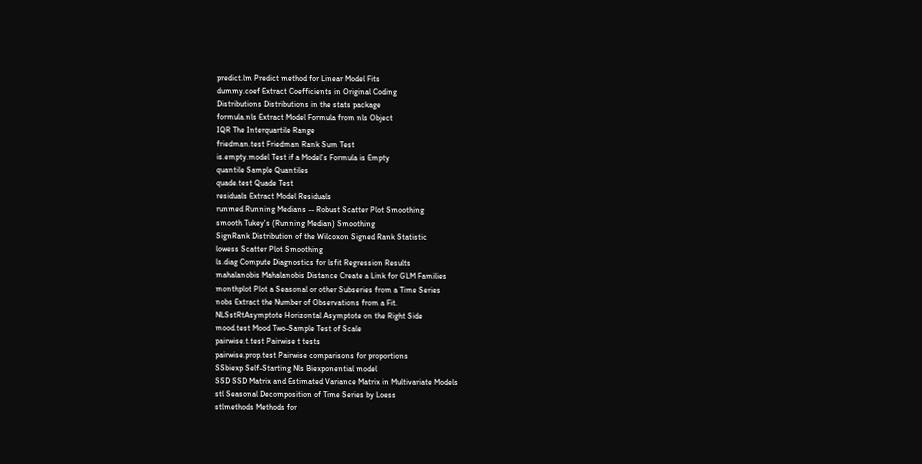predict.lm Predict method for Linear Model Fits
dummy.coef Extract Coefficients in Original Coding
Distributions Distributions in the stats package
formula.nls Extract Model Formula from nls Object
IQR The Interquartile Range
friedman.test Friedman Rank Sum Test
is.empty.model Test if a Model's Formula is Empty
quantile Sample Quantiles
quade.test Quade Test
residuals Extract Model Residuals
runmed Running Medians -- Robust Scatter Plot Smoothing
smooth Tukey's (Running Median) Smoothing
SignRank Distribution of the Wilcoxon Signed Rank Statistic
lowess Scatter Plot Smoothing
ls.diag Compute Diagnostics for lsfit Regression Results
mahalanobis Mahalanobis Distance Create a Link for GLM Families
monthplot Plot a Seasonal or other Subseries from a Time Series
nobs Extract the Number of Observations from a Fit.
NLSstRtAsymptote Horizontal Asymptote on the Right Side
mood.test Mood Two-Sample Test of Scale
pairwise.t.test Pairwise t tests
pairwise.prop.test Pairwise comparisons for proportions
SSbiexp Self-Starting Nls Biexponential model
SSD SSD Matrix and Estimated Variance Matrix in Multivariate Models
stl Seasonal Decomposition of Time Series by Loess
stlmethods Methods for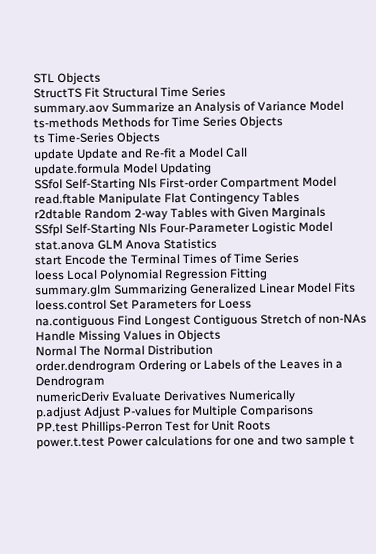STL Objects
StructTS Fit Structural Time Series
summary.aov Summarize an Analysis of Variance Model
ts-methods Methods for Time Series Objects
ts Time-Series Objects
update Update and Re-fit a Model Call
update.formula Model Updating
SSfol Self-Starting Nls First-order Compartment Model
read.ftable Manipulate Flat Contingency Tables
r2dtable Random 2-way Tables with Given Marginals
SSfpl Self-Starting Nls Four-Parameter Logistic Model
stat.anova GLM Anova Statistics
start Encode the Terminal Times of Time Series
loess Local Polynomial Regression Fitting
summary.glm Summarizing Generalized Linear Model Fits
loess.control Set Parameters for Loess
na.contiguous Find Longest Contiguous Stretch of non-NAs Handle Missing Values in Objects
Normal The Normal Distribution
order.dendrogram Ordering or Labels of the Leaves in a Dendrogram
numericDeriv Evaluate Derivatives Numerically
p.adjust Adjust P-values for Multiple Comparisons
PP.test Phillips-Perron Test for Unit Roots
power.t.test Power calculations for one and two sample t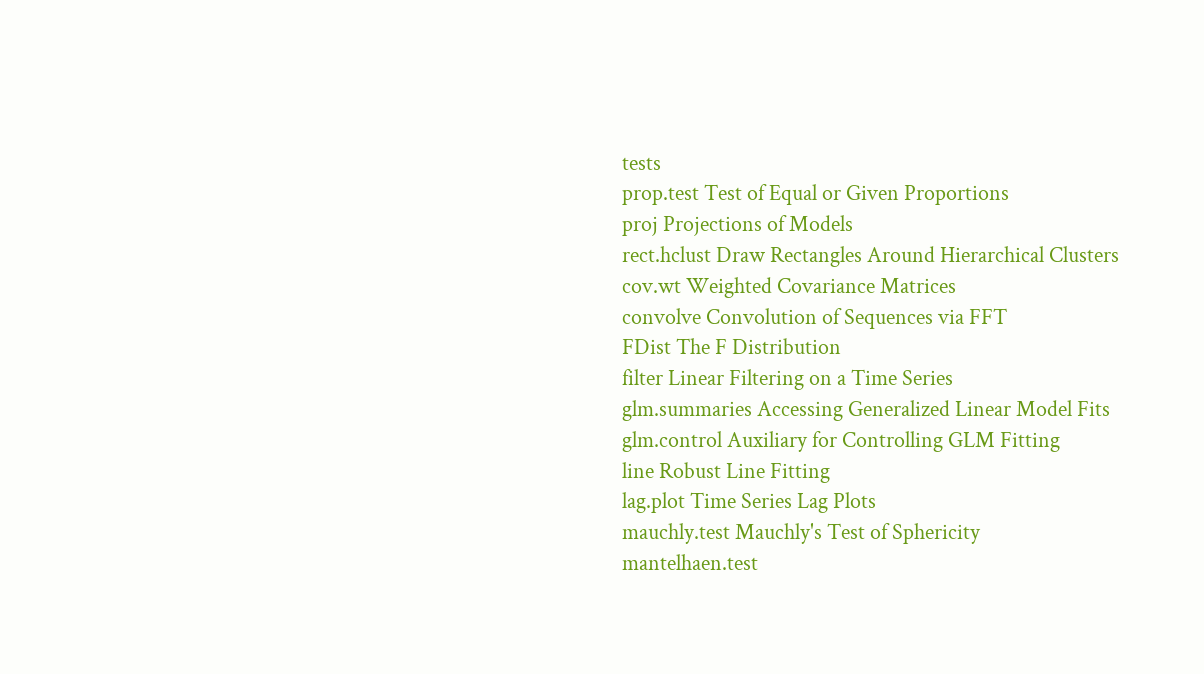tests
prop.test Test of Equal or Given Proportions
proj Projections of Models
rect.hclust Draw Rectangles Around Hierarchical Clusters
cov.wt Weighted Covariance Matrices
convolve Convolution of Sequences via FFT
FDist The F Distribution
filter Linear Filtering on a Time Series
glm.summaries Accessing Generalized Linear Model Fits
glm.control Auxiliary for Controlling GLM Fitting
line Robust Line Fitting
lag.plot Time Series Lag Plots
mauchly.test Mauchly's Test of Sphericity
mantelhaen.test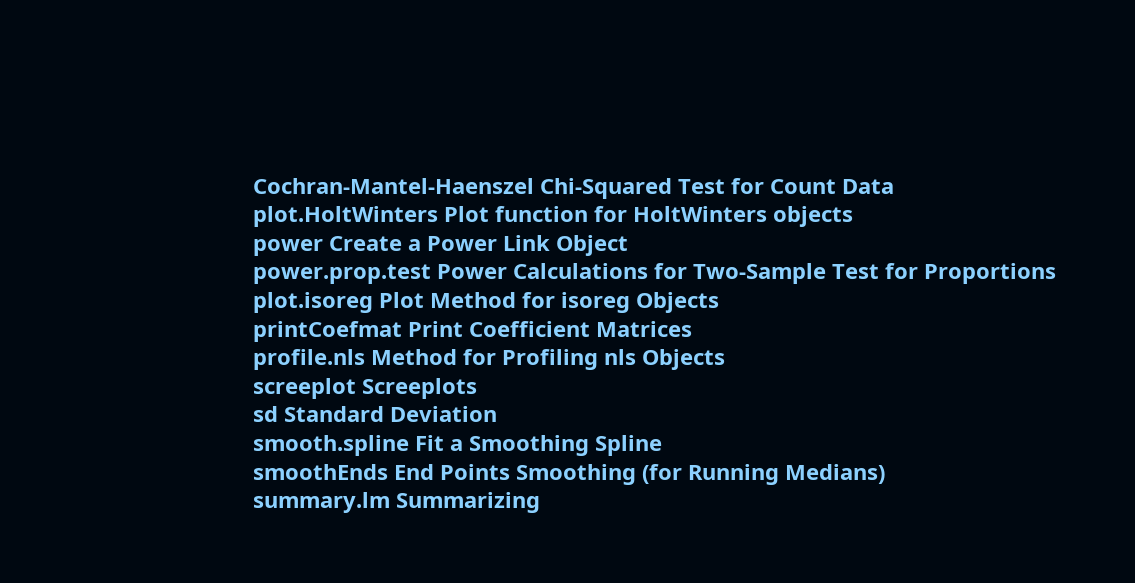Cochran-Mantel-Haenszel Chi-Squared Test for Count Data
plot.HoltWinters Plot function for HoltWinters objects
power Create a Power Link Object
power.prop.test Power Calculations for Two-Sample Test for Proportions
plot.isoreg Plot Method for isoreg Objects
printCoefmat Print Coefficient Matrices
profile.nls Method for Profiling nls Objects
screeplot Screeplots
sd Standard Deviation
smooth.spline Fit a Smoothing Spline
smoothEnds End Points Smoothing (for Running Medians)
summary.lm Summarizing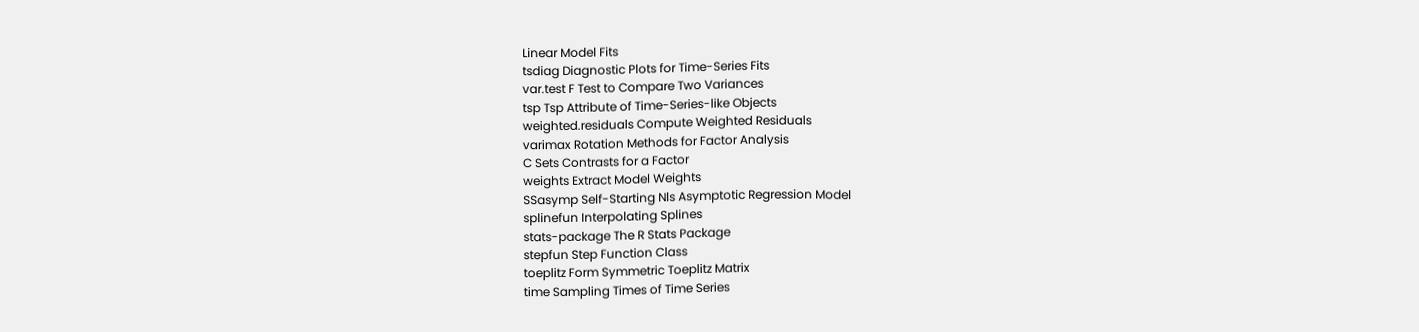Linear Model Fits
tsdiag Diagnostic Plots for Time-Series Fits
var.test F Test to Compare Two Variances
tsp Tsp Attribute of Time-Series-like Objects
weighted.residuals Compute Weighted Residuals
varimax Rotation Methods for Factor Analysis
C Sets Contrasts for a Factor
weights Extract Model Weights
SSasymp Self-Starting Nls Asymptotic Regression Model
splinefun Interpolating Splines
stats-package The R Stats Package
stepfun Step Function Class
toeplitz Form Symmetric Toeplitz Matrix
time Sampling Times of Time Series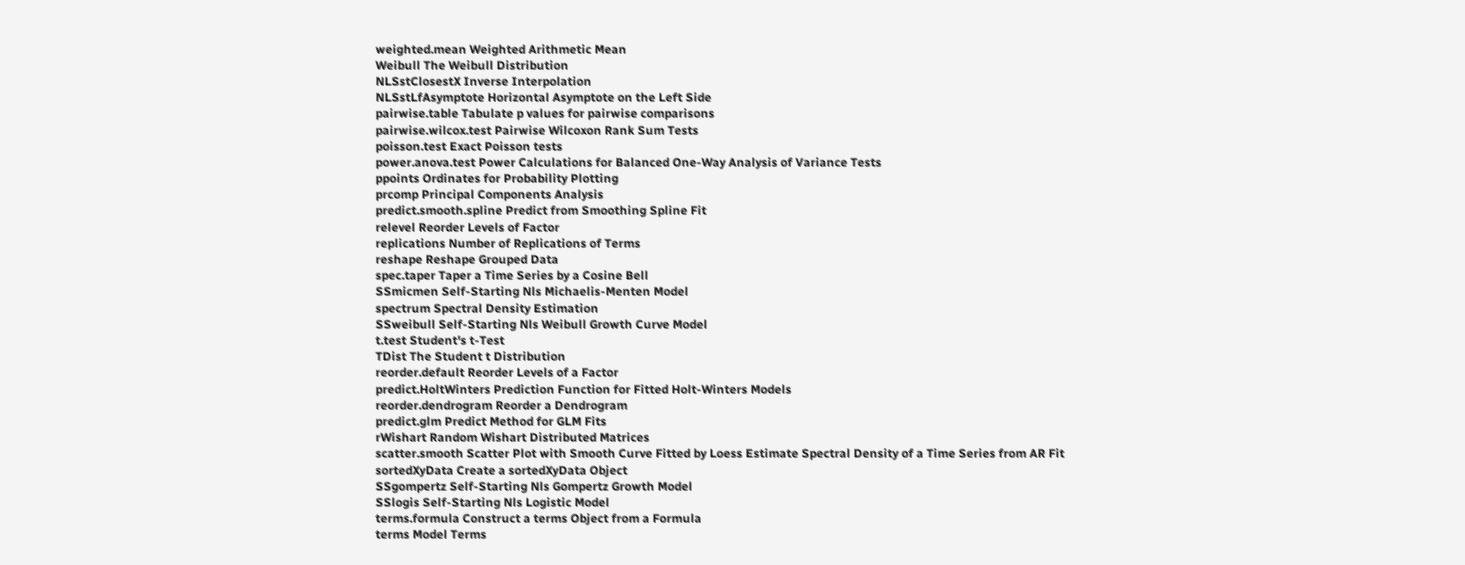weighted.mean Weighted Arithmetic Mean
Weibull The Weibull Distribution
NLSstClosestX Inverse Interpolation
NLSstLfAsymptote Horizontal Asymptote on the Left Side
pairwise.table Tabulate p values for pairwise comparisons
pairwise.wilcox.test Pairwise Wilcoxon Rank Sum Tests
poisson.test Exact Poisson tests
power.anova.test Power Calculations for Balanced One-Way Analysis of Variance Tests
ppoints Ordinates for Probability Plotting
prcomp Principal Components Analysis
predict.smooth.spline Predict from Smoothing Spline Fit
relevel Reorder Levels of Factor
replications Number of Replications of Terms
reshape Reshape Grouped Data
spec.taper Taper a Time Series by a Cosine Bell
SSmicmen Self-Starting Nls Michaelis-Menten Model
spectrum Spectral Density Estimation
SSweibull Self-Starting Nls Weibull Growth Curve Model
t.test Student's t-Test
TDist The Student t Distribution
reorder.default Reorder Levels of a Factor
predict.HoltWinters Prediction Function for Fitted Holt-Winters Models
reorder.dendrogram Reorder a Dendrogram
predict.glm Predict Method for GLM Fits
rWishart Random Wishart Distributed Matrices
scatter.smooth Scatter Plot with Smooth Curve Fitted by Loess Estimate Spectral Density of a Time Series from AR Fit
sortedXyData Create a sortedXyData Object
SSgompertz Self-Starting Nls Gompertz Growth Model
SSlogis Self-Starting Nls Logistic Model
terms.formula Construct a terms Object from a Formula
terms Model Terms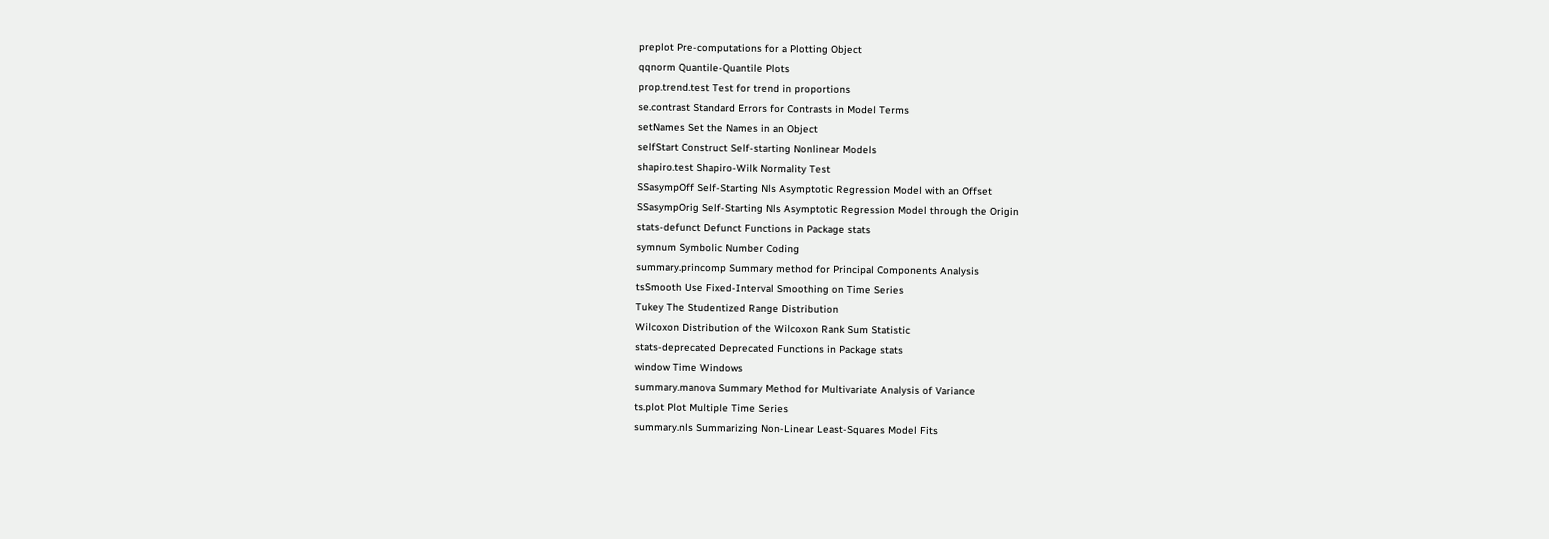preplot Pre-computations for a Plotting Object
qqnorm Quantile-Quantile Plots
prop.trend.test Test for trend in proportions
se.contrast Standard Errors for Contrasts in Model Terms
setNames Set the Names in an Object
selfStart Construct Self-starting Nonlinear Models
shapiro.test Shapiro-Wilk Normality Test
SSasympOff Self-Starting Nls Asymptotic Regression Model with an Offset
SSasympOrig Self-Starting Nls Asymptotic Regression Model through the Origin
stats-defunct Defunct Functions in Package stats
symnum Symbolic Number Coding
summary.princomp Summary method for Principal Components Analysis
tsSmooth Use Fixed-Interval Smoothing on Time Series
Tukey The Studentized Range Distribution
Wilcoxon Distribution of the Wilcoxon Rank Sum Statistic
stats-deprecated Deprecated Functions in Package stats
window Time Windows
summary.manova Summary Method for Multivariate Analysis of Variance
ts.plot Plot Multiple Time Series
summary.nls Summarizing Non-Linear Least-Squares Model Fits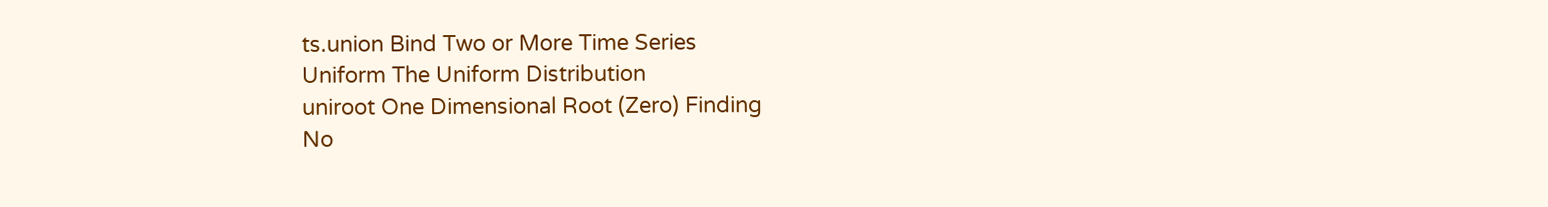ts.union Bind Two or More Time Series
Uniform The Uniform Distribution
uniroot One Dimensional Root (Zero) Finding
No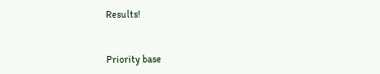Results!


Priority base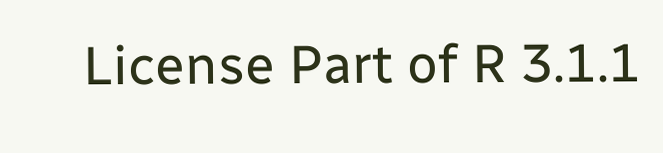License Part of R 3.1.1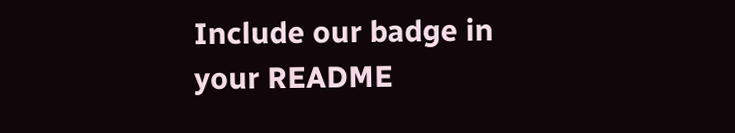Include our badge in your README